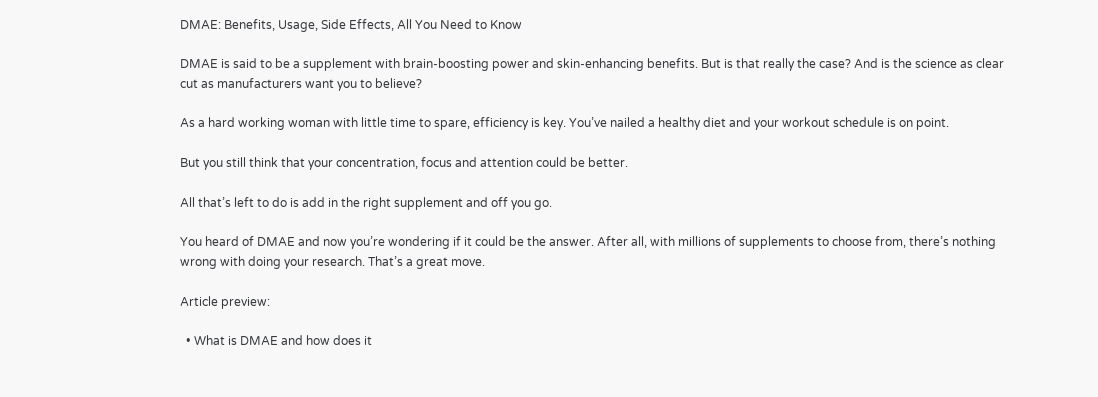DMAE: Benefits, Usage, Side Effects, All You Need to Know

DMAE is said to be a supplement with brain-boosting power and skin-enhancing benefits. But is that really the case? And is the science as clear cut as manufacturers want you to believe?

As a hard working woman with little time to spare, efficiency is key. You’ve nailed a healthy diet and your workout schedule is on point.

But you still think that your concentration, focus and attention could be better.

All that’s left to do is add in the right supplement and off you go.

You heard of DMAE and now you’re wondering if it could be the answer. After all, with millions of supplements to choose from, there’s nothing wrong with doing your research. That’s a great move.

Article preview:

  • What is DMAE and how does it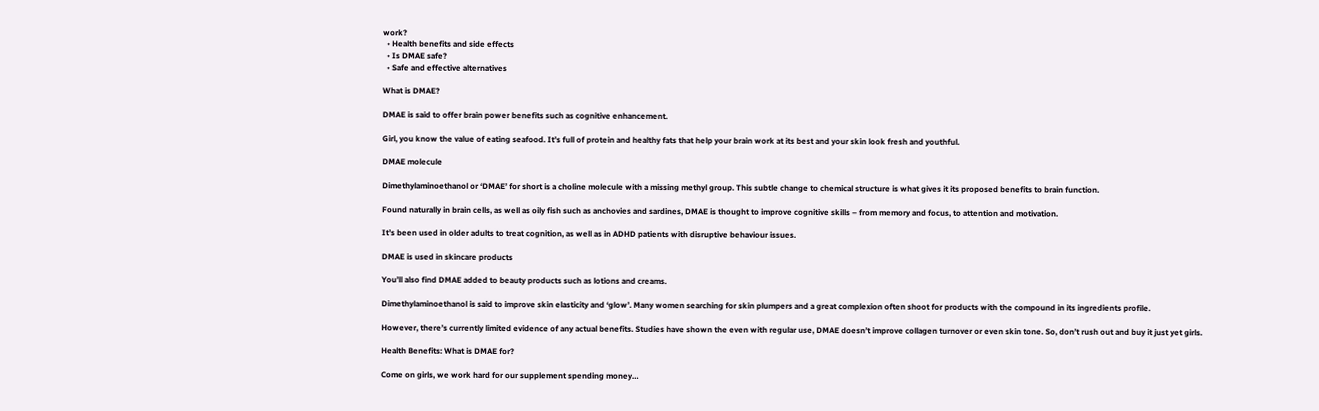work?
  • Health benefits and side effects
  • Is DMAE safe?
  • Safe and effective alternatives

What is DMAE?

DMAE is said to offer brain power benefits such as cognitive enhancement.

Girl, you know the value of eating seafood. It’s full of protein and healthy fats that help your brain work at its best and your skin look fresh and youthful.

DMAE molecule

Dimethylaminoethanol or ‘DMAE’ for short is a choline molecule with a missing methyl group. This subtle change to chemical structure is what gives it its proposed benefits to brain function.

Found naturally in brain cells, as well as oily fish such as anchovies and sardines, DMAE is thought to improve cognitive skills – from memory and focus, to attention and motivation.

It’s been used in older adults to treat cognition, as well as in ADHD patients with disruptive behaviour issues.

DMAE is used in skincare products

You’ll also find DMAE added to beauty products such as lotions and creams.

Dimethylaminoethanol is said to improve skin elasticity and ‘glow’. Many women searching for skin plumpers and a great complexion often shoot for products with the compound in its ingredients profile.

However, there’s currently limited evidence of any actual benefits. Studies have shown the even with regular use, DMAE doesn’t improve collagen turnover or even skin tone. So, don’t rush out and buy it just yet girls.

Health Benefits: What is DMAE for?

Come on girls, we work hard for our supplement spending money…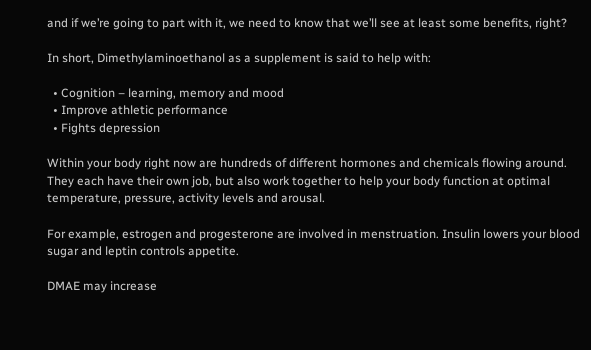and if we’re going to part with it, we need to know that we’ll see at least some benefits, right?

In short, Dimethylaminoethanol as a supplement is said to help with:

  • Cognition – learning, memory and mood
  • Improve athletic performance
  • Fights depression

Within your body right now are hundreds of different hormones and chemicals flowing around. They each have their own job, but also work together to help your body function at optimal temperature, pressure, activity levels and arousal.

For example, estrogen and progesterone are involved in menstruation. Insulin lowers your blood sugar and leptin controls appetite.

DMAE may increase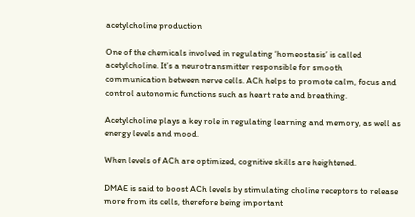acetylcholine production

One of the chemicals involved in regulating ‘homeostasis’ is called acetylcholine. It’s a neurotransmitter responsible for smooth communication between nerve cells. ACh helps to promote calm, focus and control autonomic functions such as heart rate and breathing.

Acetylcholine plays a key role in regulating learning and memory, as well as energy levels and mood.

When levels of ACh are optimized, cognitive skills are heightened.

DMAE is said to boost ACh levels by stimulating choline receptors to release more from its cells, therefore being important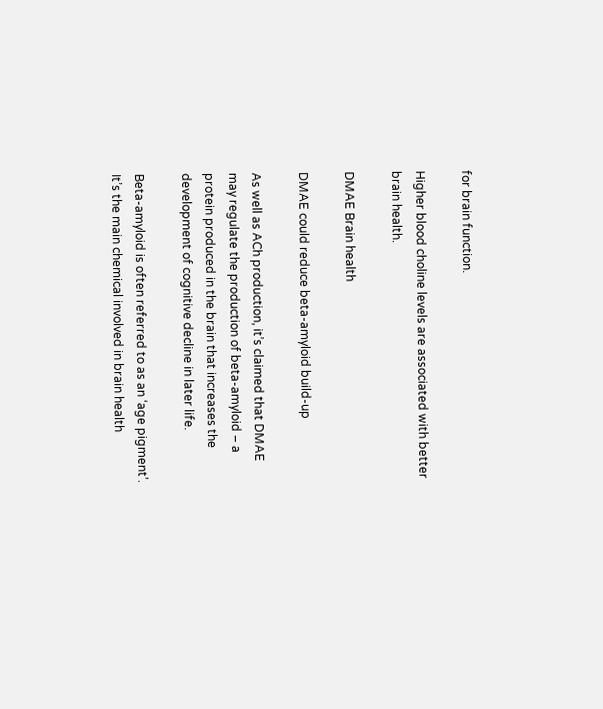for brain function.

Higher blood choline levels are associated with better brain health.

DMAE Brain health

DMAE could reduce beta-amyloid build-up

As well as ACh production, it’s claimed that DMAE may regulate the production of beta-amyloid – a protein produced in the brain that increases the development of cognitive decline in later life.

Beta-amyloid is often referred to as an ‘age pigment’. It’s the main chemical involved in brain health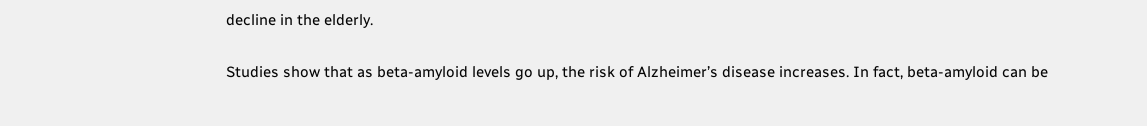decline in the elderly.

Studies show that as beta-amyloid levels go up, the risk of Alzheimer’s disease increases. In fact, beta-amyloid can be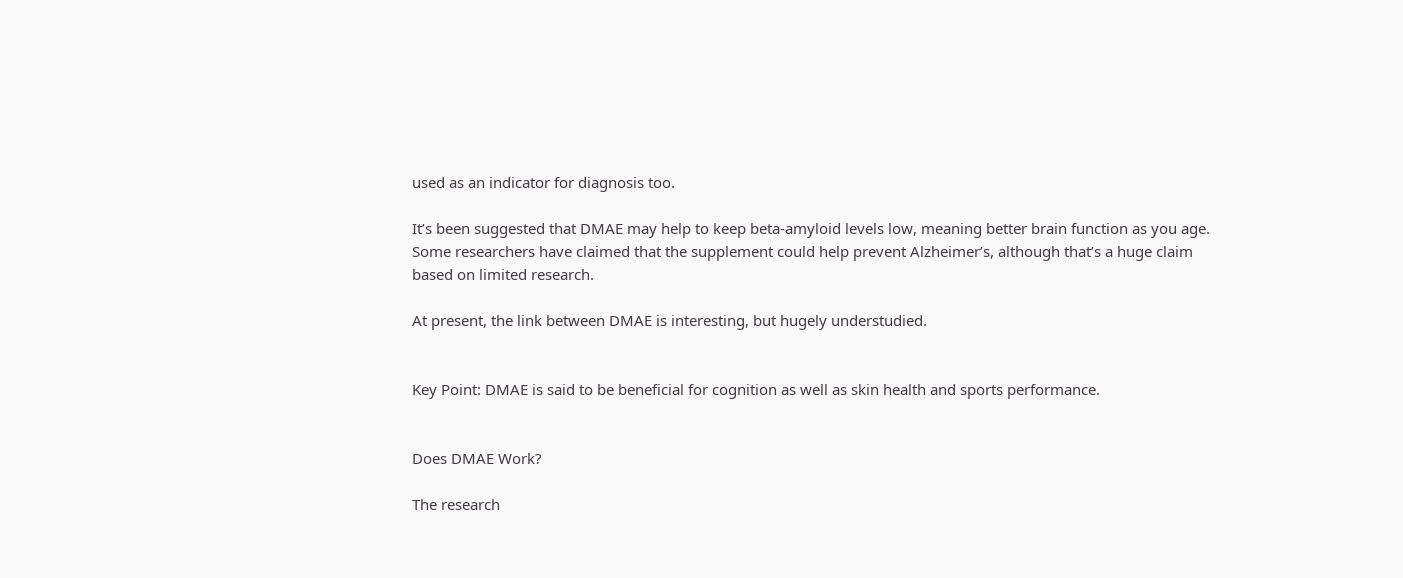used as an indicator for diagnosis too.

It’s been suggested that DMAE may help to keep beta-amyloid levels low, meaning better brain function as you age. Some researchers have claimed that the supplement could help prevent Alzheimer’s, although that’s a huge claim based on limited research.

At present, the link between DMAE is interesting, but hugely understudied.


Key Point: DMAE is said to be beneficial for cognition as well as skin health and sports performance.


Does DMAE Work?

The research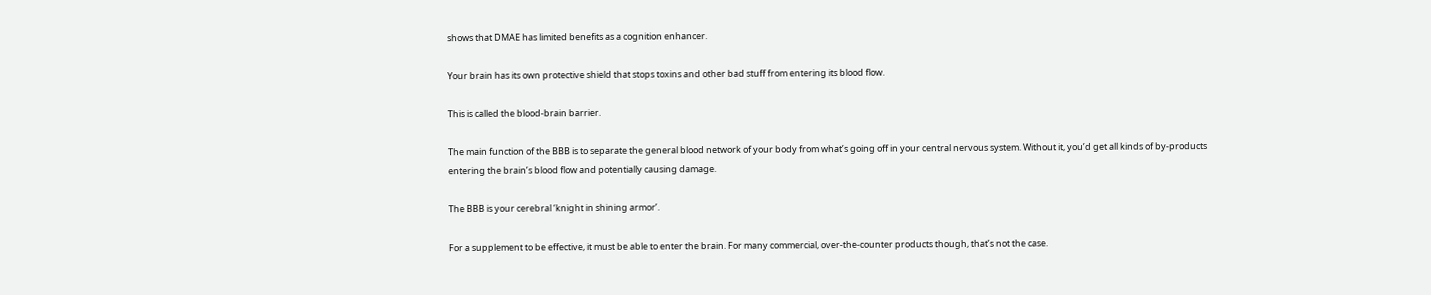shows that DMAE has limited benefits as a cognition enhancer.

Your brain has its own protective shield that stops toxins and other bad stuff from entering its blood flow.

This is called the blood-brain barrier.

The main function of the BBB is to separate the general blood network of your body from what’s going off in your central nervous system. Without it, you’d get all kinds of by-products entering the brain’s blood flow and potentially causing damage.

The BBB is your cerebral ‘knight in shining armor’.

For a supplement to be effective, it must be able to enter the brain. For many commercial, over-the-counter products though, that’s not the case.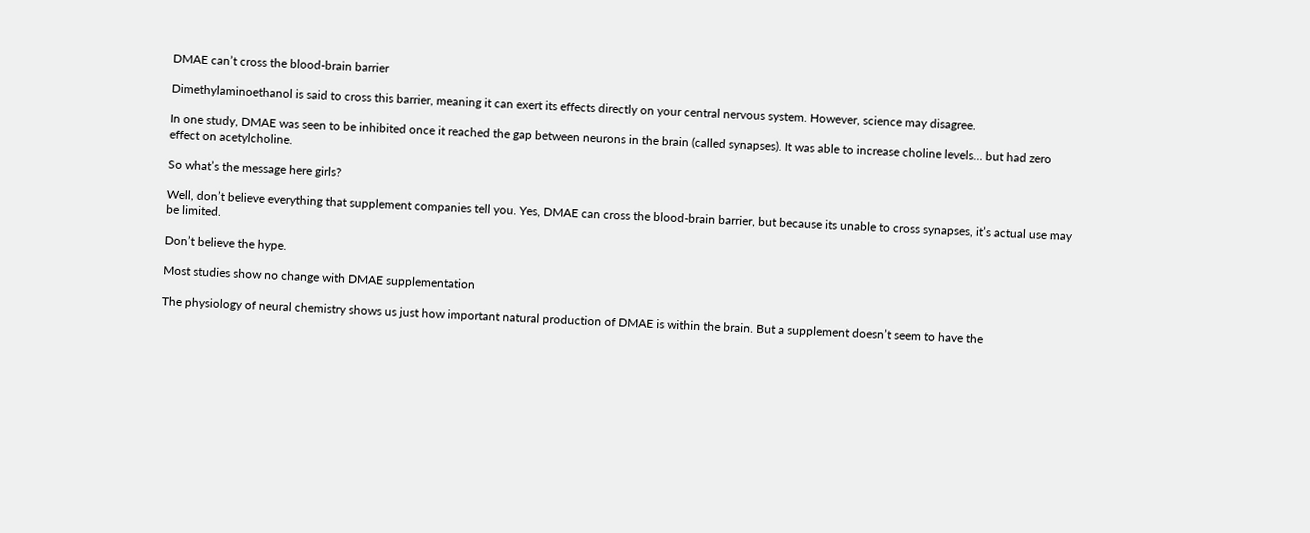DMAE can’t cross the blood-brain barrier

Dimethylaminoethanol is said to cross this barrier, meaning it can exert its effects directly on your central nervous system. However, science may disagree.

In one study, DMAE was seen to be inhibited once it reached the gap between neurons in the brain (called synapses). It was able to increase choline levels… but had zero effect on acetylcholine.

So what’s the message here girls?

Well, don’t believe everything that supplement companies tell you. Yes, DMAE can cross the blood-brain barrier, but because its unable to cross synapses, it’s actual use may be limited.

Don’t believe the hype.

Most studies show no change with DMAE supplementation

The physiology of neural chemistry shows us just how important natural production of DMAE is within the brain. But a supplement doesn’t seem to have the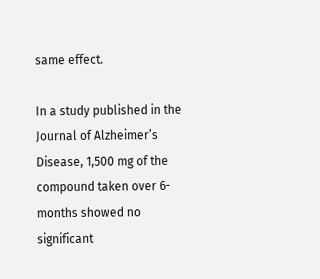same effect.

In a study published in the Journal of Alzheimer’s Disease, 1,500 mg of the compound taken over 6-months showed no significant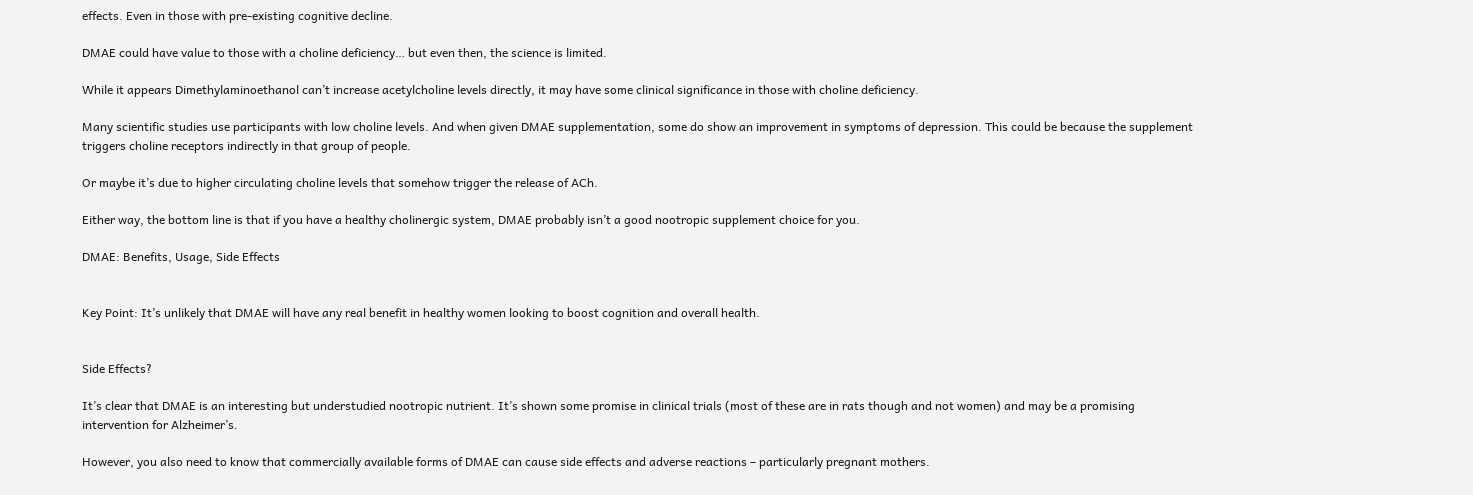effects. Even in those with pre-existing cognitive decline.

DMAE could have value to those with a choline deficiency… but even then, the science is limited.

While it appears Dimethylaminoethanol can’t increase acetylcholine levels directly, it may have some clinical significance in those with choline deficiency.

Many scientific studies use participants with low choline levels. And when given DMAE supplementation, some do show an improvement in symptoms of depression. This could be because the supplement triggers choline receptors indirectly in that group of people.

Or maybe it’s due to higher circulating choline levels that somehow trigger the release of ACh.

Either way, the bottom line is that if you have a healthy cholinergic system, DMAE probably isn’t a good nootropic supplement choice for you.

DMAE: Benefits, Usage, Side Effects


Key Point: It’s unlikely that DMAE will have any real benefit in healthy women looking to boost cognition and overall health.


Side Effects?

It’s clear that DMAE is an interesting but understudied nootropic nutrient. It’s shown some promise in clinical trials (most of these are in rats though and not women) and may be a promising intervention for Alzheimer’s.

However, you also need to know that commercially available forms of DMAE can cause side effects and adverse reactions – particularly pregnant mothers.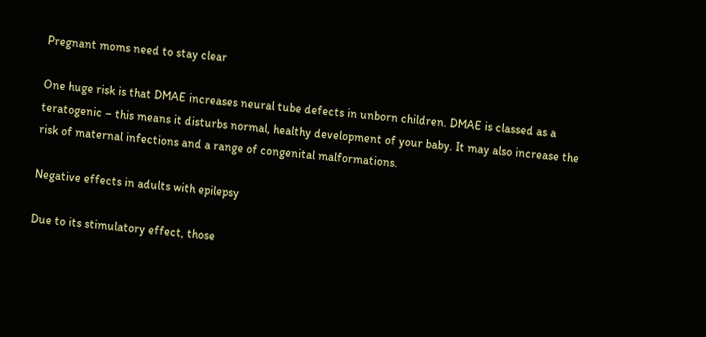Pregnant moms need to stay clear

One huge risk is that DMAE increases neural tube defects in unborn children. DMAE is classed as a teratogenic – this means it disturbs normal, healthy development of your baby. It may also increase the risk of maternal infections and a range of congenital malformations.

Negative effects in adults with epilepsy

Due to its stimulatory effect, those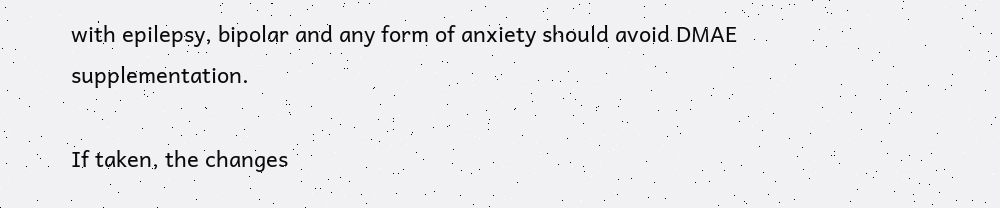with epilepsy, bipolar and any form of anxiety should avoid DMAE supplementation.

If taken, the changes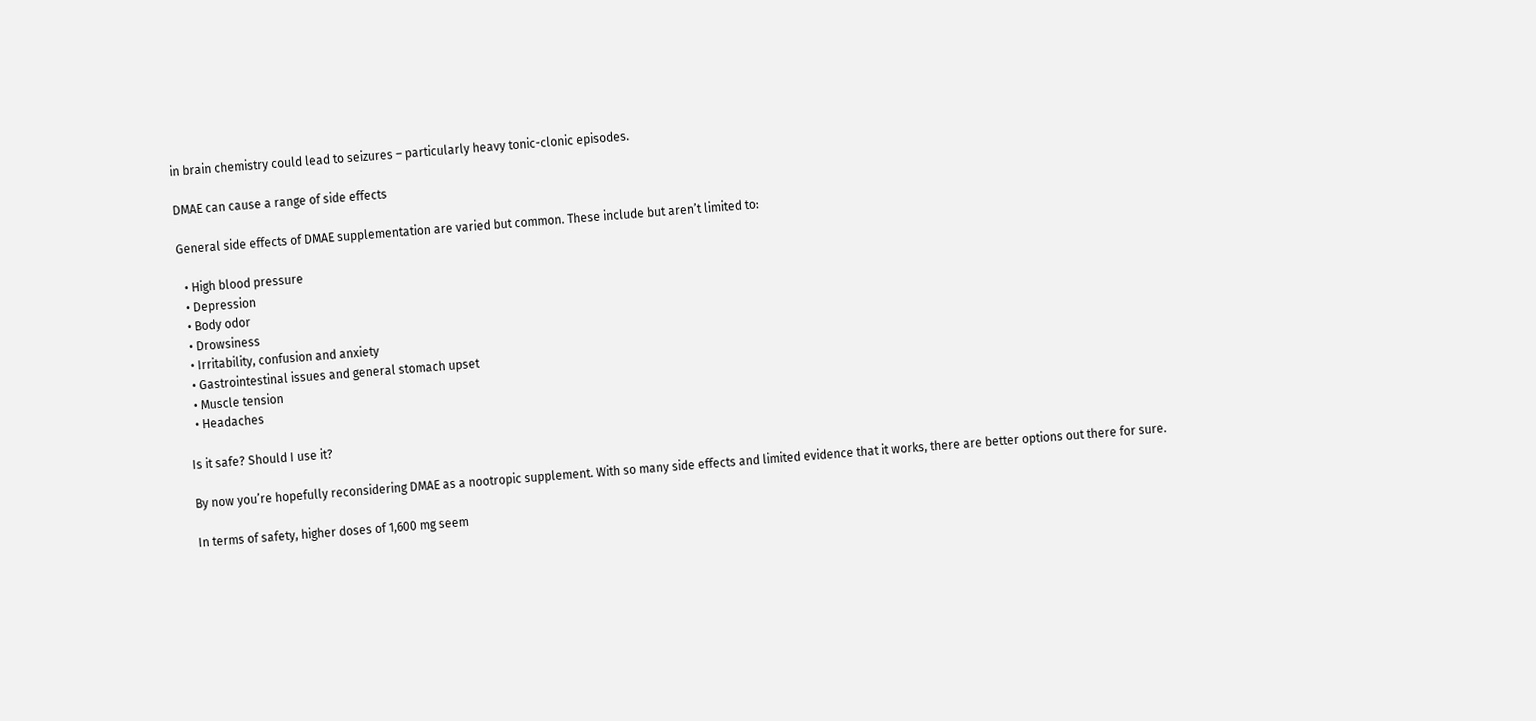in brain chemistry could lead to seizures – particularly heavy tonic-clonic episodes.

DMAE can cause a range of side effects

General side effects of DMAE supplementation are varied but common. These include but aren’t limited to:

  • High blood pressure
  • Depression
  • Body odor
  • Drowsiness
  • Irritability, confusion and anxiety
  • Gastrointestinal issues and general stomach upset
  • Muscle tension
  • Headaches

Is it safe? Should I use it?

By now you’re hopefully reconsidering DMAE as a nootropic supplement. With so many side effects and limited evidence that it works, there are better options out there for sure.

In terms of safety, higher doses of 1,600 mg seem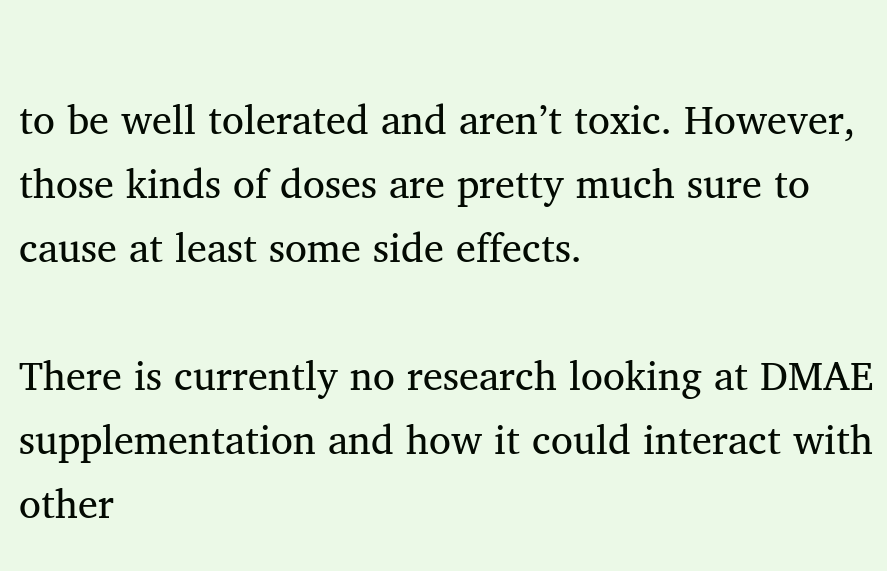to be well tolerated and aren’t toxic. However, those kinds of doses are pretty much sure to cause at least some side effects.

There is currently no research looking at DMAE supplementation and how it could interact with other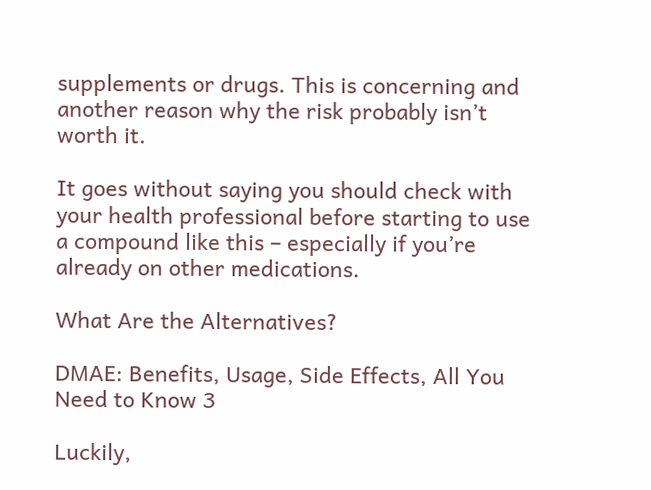supplements or drugs. This is concerning and another reason why the risk probably isn’t worth it.

It goes without saying you should check with your health professional before starting to use a compound like this – especially if you’re already on other medications.

What Are the Alternatives?

DMAE: Benefits, Usage, Side Effects, All You Need to Know 3

Luckily,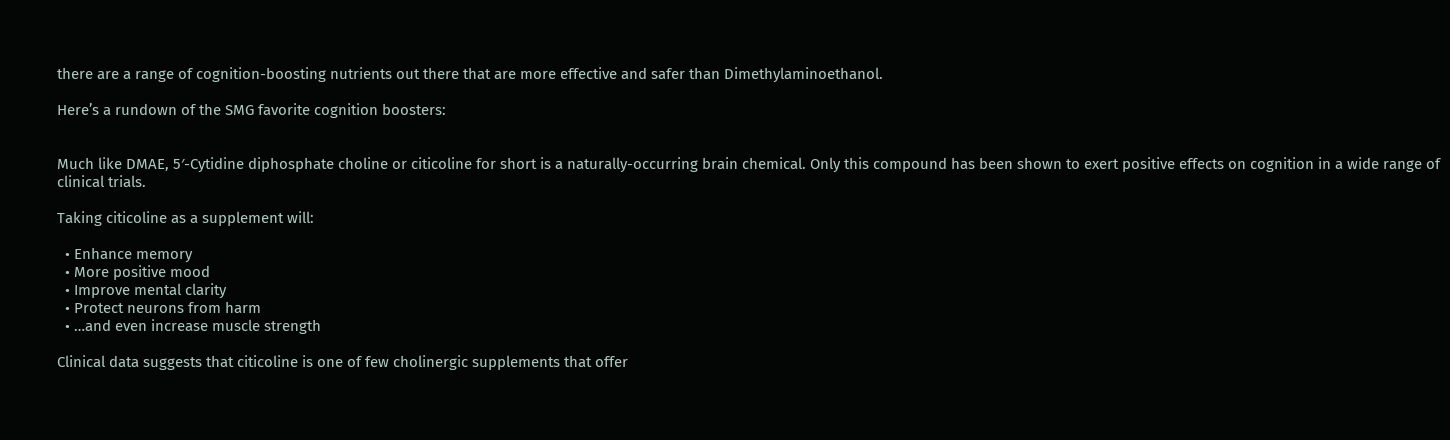there are a range of cognition-boosting nutrients out there that are more effective and safer than Dimethylaminoethanol.

Here’s a rundown of the SMG favorite cognition boosters:


Much like DMAE, 5′-Cytidine diphosphate choline or citicoline for short is a naturally-occurring brain chemical. Only this compound has been shown to exert positive effects on cognition in a wide range of clinical trials.

Taking citicoline as a supplement will:

  • Enhance memory
  • More positive mood
  • Improve mental clarity
  • Protect neurons from harm
  • …and even increase muscle strength

Clinical data suggests that citicoline is one of few cholinergic supplements that offer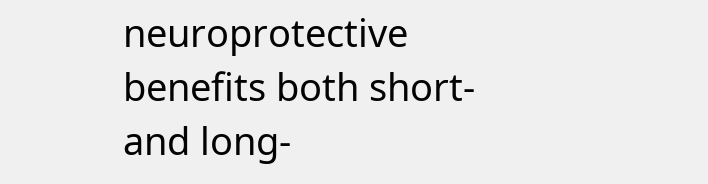neuroprotective benefits both short- and long-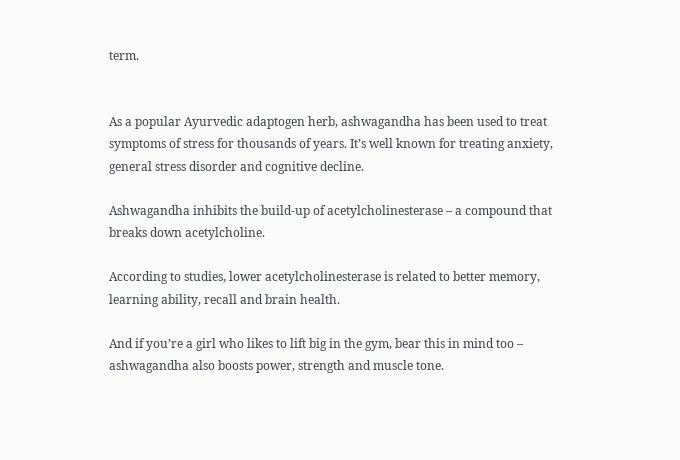term.


As a popular Ayurvedic adaptogen herb, ashwagandha has been used to treat symptoms of stress for thousands of years. It’s well known for treating anxiety, general stress disorder and cognitive decline.

Ashwagandha inhibits the build-up of acetylcholinesterase – a compound that breaks down acetylcholine.

According to studies, lower acetylcholinesterase is related to better memory, learning ability, recall and brain health.

And if you’re a girl who likes to lift big in the gym, bear this in mind too – ashwagandha also boosts power, strength and muscle tone.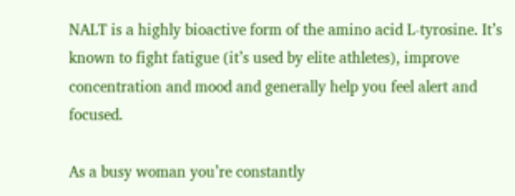NALT is a highly bioactive form of the amino acid L-tyrosine. It’s known to fight fatigue (it’s used by elite athletes), improve concentration and mood and generally help you feel alert and focused.

As a busy woman you’re constantly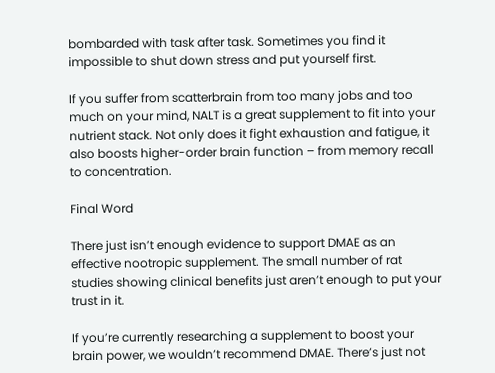bombarded with task after task. Sometimes you find it impossible to shut down stress and put yourself first.

If you suffer from scatterbrain from too many jobs and too much on your mind, NALT is a great supplement to fit into your nutrient stack. Not only does it fight exhaustion and fatigue, it also boosts higher-order brain function – from memory recall to concentration.

Final Word

There just isn’t enough evidence to support DMAE as an effective nootropic supplement. The small number of rat studies showing clinical benefits just aren’t enough to put your trust in it.

If you’re currently researching a supplement to boost your brain power, we wouldn’t recommend DMAE. There’s just not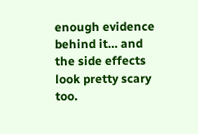enough evidence behind it… and the side effects look pretty scary too.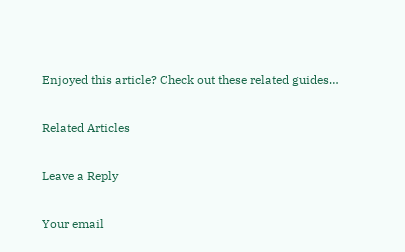Enjoyed this article? Check out these related guides…

Related Articles

Leave a Reply

Your email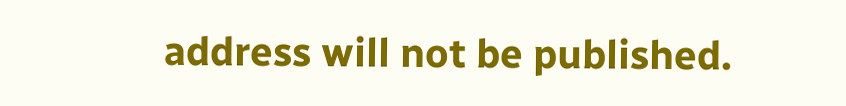address will not be published.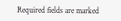Required fields are marked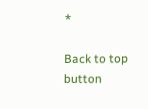*

Back to top button